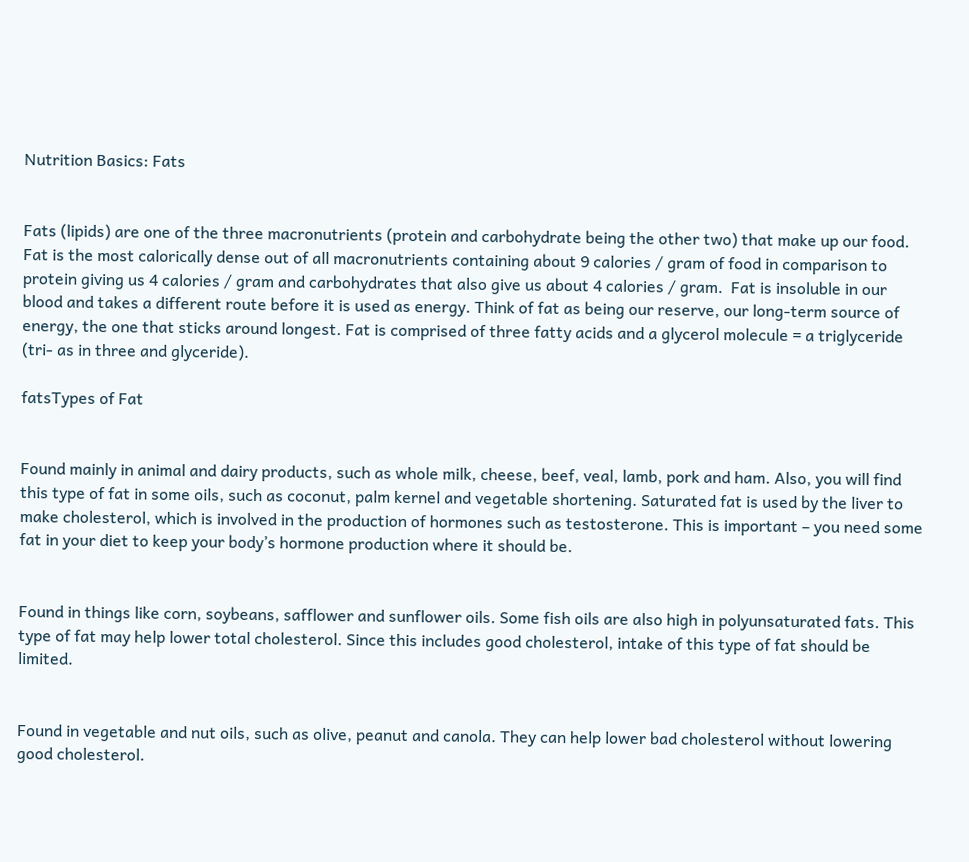Nutrition Basics: Fats


Fats (lipids) are one of the three macronutrients (protein and carbohydrate being the other two) that make up our food. Fat is the most calorically dense out of all macronutrients containing about 9 calories / gram of food in comparison to protein giving us 4 calories / gram and carbohydrates that also give us about 4 calories / gram.  Fat is insoluble in our blood and takes a different route before it is used as energy. Think of fat as being our reserve, our long-term source of energy, the one that sticks around longest. Fat is comprised of three fatty acids and a glycerol molecule = a triglyceride (tri- as in three and glyceride).

fatsTypes of Fat


Found mainly in animal and dairy products, such as whole milk, cheese, beef, veal, lamb, pork and ham. Also, you will find this type of fat in some oils, such as coconut, palm kernel and vegetable shortening. Saturated fat is used by the liver to make cholesterol, which is involved in the production of hormones such as testosterone. This is important – you need some fat in your diet to keep your body’s hormone production where it should be.


Found in things like corn, soybeans, safflower and sunflower oils. Some fish oils are also high in polyunsaturated fats. This type of fat may help lower total cholesterol. Since this includes good cholesterol, intake of this type of fat should be limited.


Found in vegetable and nut oils, such as olive, peanut and canola. They can help lower bad cholesterol without lowering good cholesterol.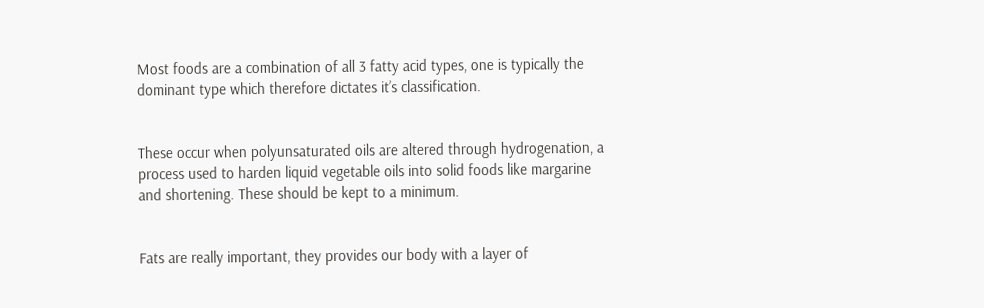Most foods are a combination of all 3 fatty acid types, one is typically the dominant type which therefore dictates it’s classification.


These occur when polyunsaturated oils are altered through hydrogenation, a process used to harden liquid vegetable oils into solid foods like margarine and shortening. These should be kept to a minimum.


Fats are really important, they provides our body with a layer of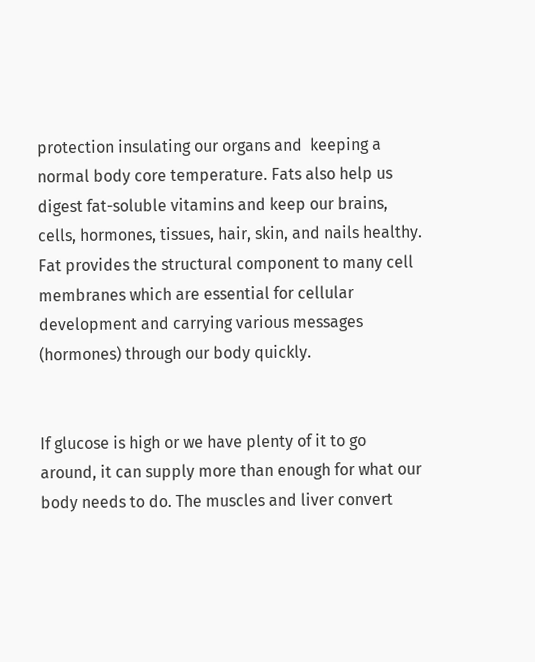protection insulating our organs and  keeping a normal body core temperature. Fats also help us digest fat-soluble vitamins and keep our brains, cells, hormones, tissues, hair, skin, and nails healthy. Fat provides the structural component to many cell membranes which are essential for cellular development and carrying various messages (hormones) through our body quickly.


If glucose is high or we have plenty of it to go around, it can supply more than enough for what our body needs to do. The muscles and liver convert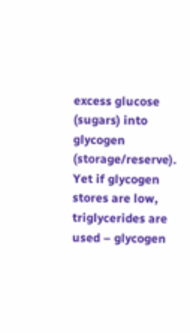excess glucose (sugars) into glycogen (storage/reserve). Yet if glycogen stores are low, triglycerides are used – glycogen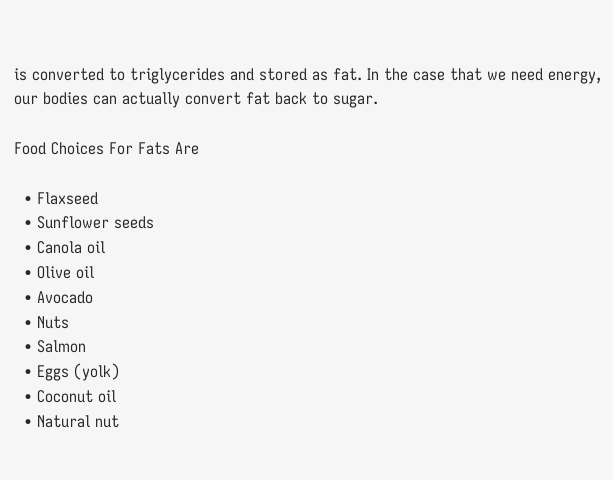is converted to triglycerides and stored as fat. In the case that we need energy, our bodies can actually convert fat back to sugar.

Food Choices For Fats Are

  • Flaxseed
  • Sunflower seeds
  • Canola oil
  • Olive oil
  • Avocado
  • Nuts
  • Salmon
  • Eggs (yolk)
  • Coconut oil
  • Natural nut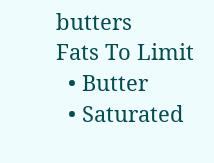butters
Fats To Limit
  • Butter
  • Saturated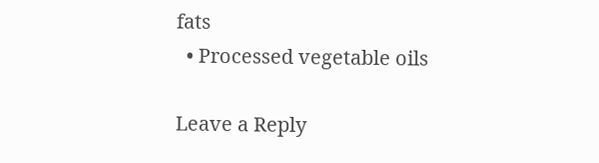fats
  • Processed vegetable oils

Leave a Reply